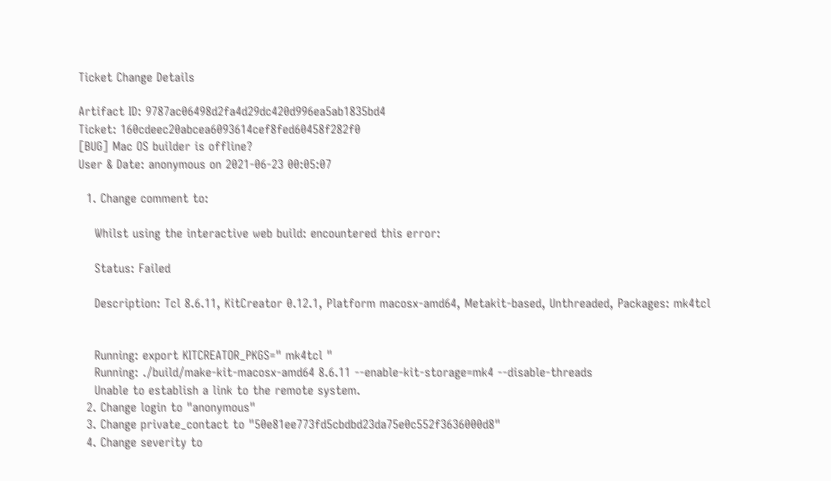Ticket Change Details

Artifact ID: 9787ac06498d2fa4d29dc420d996ea5ab1835bd4
Ticket: 160cdeec20abcea6093614cef8fed60458f282f0
[BUG] Mac OS builder is offline?
User & Date: anonymous on 2021-06-23 00:05:07

  1. Change comment to:

    Whilst using the interactive web build: encountered this error:

    Status: Failed

    Description: Tcl 8.6.11, KitCreator 0.12.1, Platform macosx-amd64, Metakit-based, Unthreaded, Packages: mk4tcl


    Running: export KITCREATOR_PKGS=" mk4tcl "
    Running: ./build/make-kit-macosx-amd64 8.6.11 --enable-kit-storage=mk4 --disable-threads
    Unable to establish a link to the remote system.
  2. Change login to "anonymous"
  3. Change private_contact to "50e81ee773fd5cbdbd23da75e0c552f3636000d8"
  4. Change severity to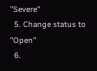"Severe"
  5. Change status to "Open"
  6.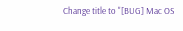Change title to "[BUG] Mac OS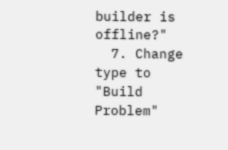builder is offline?"
  7. Change type to "Build Problem"